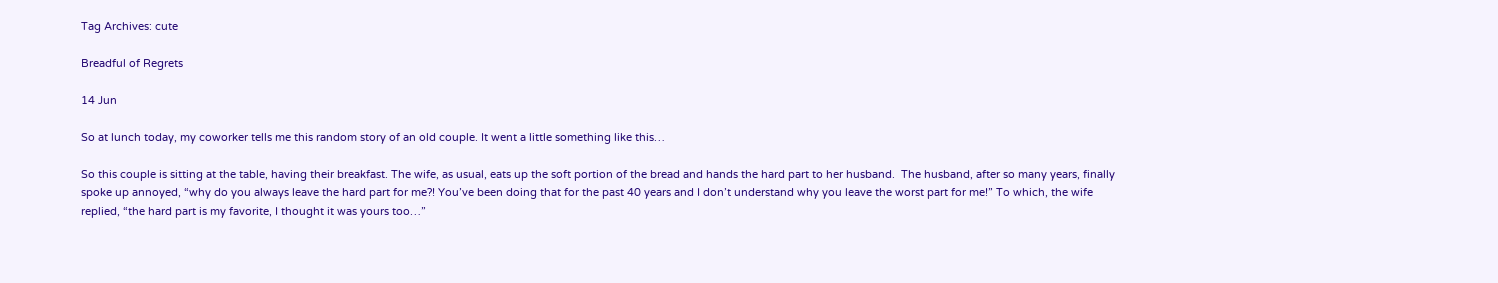Tag Archives: cute

Breadful of Regrets

14 Jun

So at lunch today, my coworker tells me this random story of an old couple. It went a little something like this…

So this couple is sitting at the table, having their breakfast. The wife, as usual, eats up the soft portion of the bread and hands the hard part to her husband.  The husband, after so many years, finally spoke up annoyed, “why do you always leave the hard part for me?! You’ve been doing that for the past 40 years and I don’t understand why you leave the worst part for me!” To which, the wife replied, “the hard part is my favorite, I thought it was yours too…”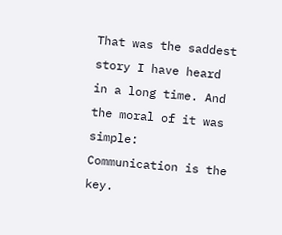That was the saddest story I have heard in a long time. And the moral of it was simple: Communication is the key.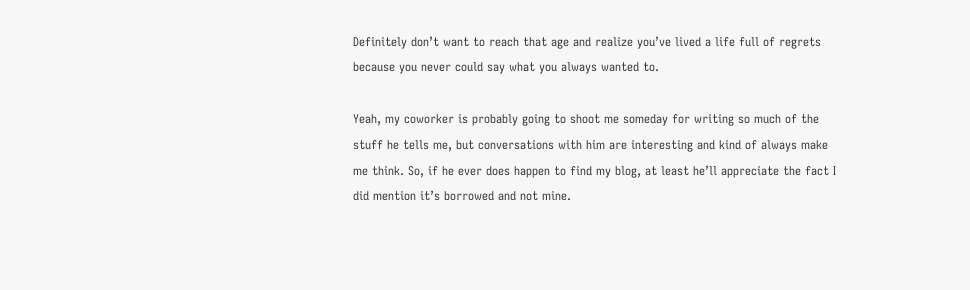Definitely don’t want to reach that age and realize you’ve lived a life full of regrets because you never could say what you always wanted to.

Yeah, my coworker is probably going to shoot me someday for writing so much of the stuff he tells me, but conversations with him are interesting and kind of always make me think. So, if he ever does happen to find my blog, at least he’ll appreciate the fact I did mention it’s borrowed and not mine.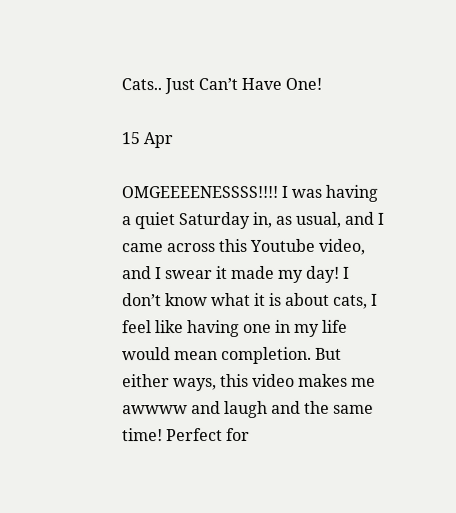Cats.. Just Can’t Have One!

15 Apr

OMGEEEENESSSS!!!! I was having a quiet Saturday in, as usual, and I came across this Youtube video, and I swear it made my day! I don’t know what it is about cats, I feel like having one in my life would mean completion. But either ways, this video makes me awwww and laugh and the same time! Perfect for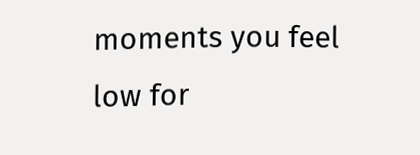moments you feel low for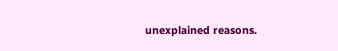unexplained reasons.